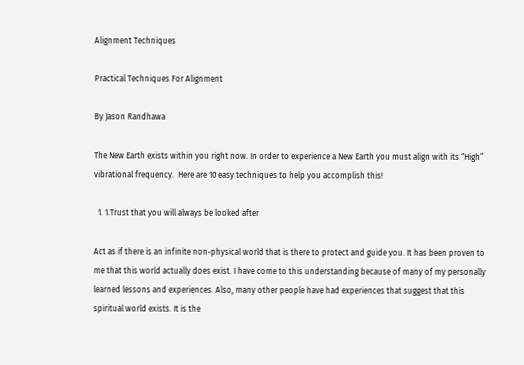Alignment Techniques

Practical Techniques For Alignment

By Jason Randhawa

The New Earth exists within you right now. In order to experience a New Earth you must align with its “High” vibrational frequency.  Here are 10 easy techniques to help you accomplish this!

  1. 1.Trust that you will always be looked after

Act as if there is an infinite non-physical world that is there to protect and guide you. It has been proven to me that this world actually does exist. I have come to this understanding because of many of my personally learned lessons and experiences. Also, many other people have had experiences that suggest that this spiritual world exists. It is the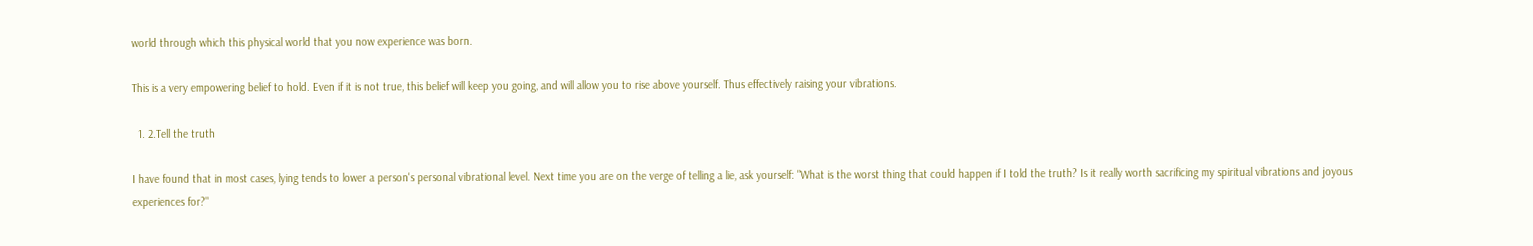world through which this physical world that you now experience was born.

This is a very empowering belief to hold. Even if it is not true, this belief will keep you going, and will allow you to rise above yourself. Thus effectively raising your vibrations.

  1. 2.Tell the truth

I have found that in most cases, lying tends to lower a person's personal vibrational level. Next time you are on the verge of telling a lie, ask yourself: "What is the worst thing that could happen if I told the truth? Is it really worth sacrificing my spiritual vibrations and joyous experiences for?"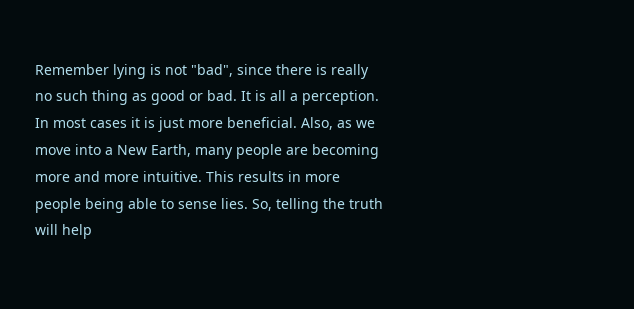Remember lying is not "bad", since there is really no such thing as good or bad. It is all a perception. In most cases it is just more beneficial. Also, as we move into a New Earth, many people are becoming more and more intuitive. This results in more people being able to sense lies. So, telling the truth will help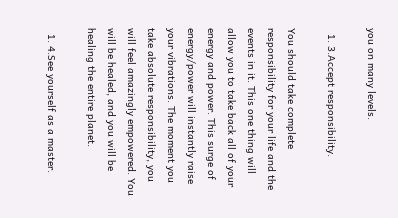you on many levels.

  1. 3.Accept responsibility.

You should take complete responsibility for your life and the events in it. This one thing will allow you to take back all of your energy and power. This surge of energy/power will instantly raise your vibrations. The moment you take absolute responsibility, you will feel amazingly empowered. You will be healed, and you will be healing the entire planet.

  1. 4.See yourself as a master.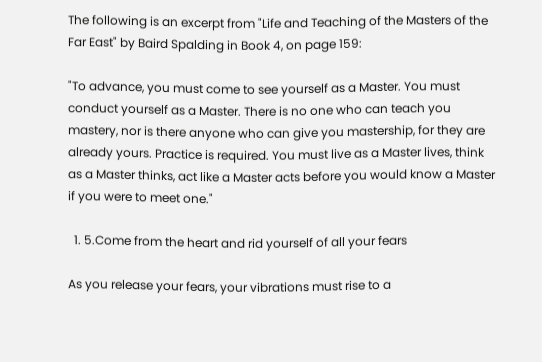The following is an excerpt from "Life and Teaching of the Masters of the Far East" by Baird Spalding in Book 4, on page 159:

"To advance, you must come to see yourself as a Master. You must conduct yourself as a Master. There is no one who can teach you mastery, nor is there anyone who can give you mastership, for they are already yours. Practice is required. You must live as a Master lives, think as a Master thinks, act like a Master acts before you would know a Master if you were to meet one."

  1. 5.Come from the heart and rid yourself of all your fears

As you release your fears, your vibrations must rise to a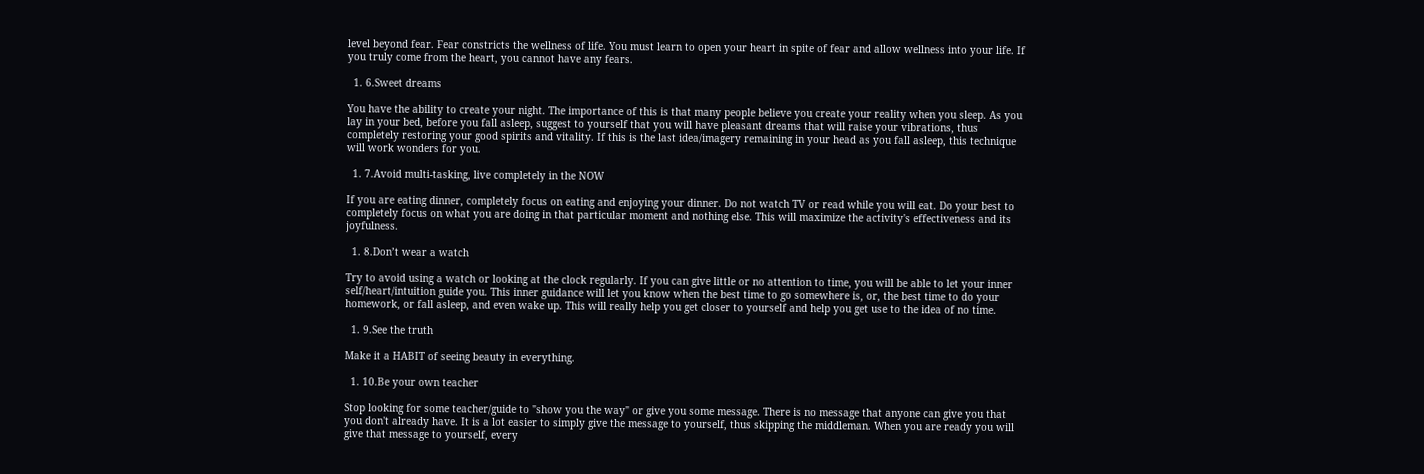level beyond fear. Fear constricts the wellness of life. You must learn to open your heart in spite of fear and allow wellness into your life. If you truly come from the heart, you cannot have any fears.

  1. 6.Sweet dreams

You have the ability to create your night. The importance of this is that many people believe you create your reality when you sleep. As you lay in your bed, before you fall asleep, suggest to yourself that you will have pleasant dreams that will raise your vibrations, thus completely restoring your good spirits and vitality. If this is the last idea/imagery remaining in your head as you fall asleep, this technique will work wonders for you.

  1. 7.Avoid multi-tasking, live completely in the NOW

If you are eating dinner, completely focus on eating and enjoying your dinner. Do not watch TV or read while you will eat. Do your best to completely focus on what you are doing in that particular moment and nothing else. This will maximize the activity's effectiveness and its joyfulness.

  1. 8.Don’t wear a watch

Try to avoid using a watch or looking at the clock regularly. If you can give little or no attention to time, you will be able to let your inner self/heart/intuition guide you. This inner guidance will let you know when the best time to go somewhere is, or, the best time to do your homework, or fall asleep, and even wake up. This will really help you get closer to yourself and help you get use to the idea of no time.

  1. 9.See the truth

Make it a HABIT of seeing beauty in everything.

  1. 10.Be your own teacher

Stop looking for some teacher/guide to "show you the way" or give you some message. There is no message that anyone can give you that you don't already have. It is a lot easier to simply give the message to yourself, thus skipping the middleman. When you are ready you will give that message to yourself, every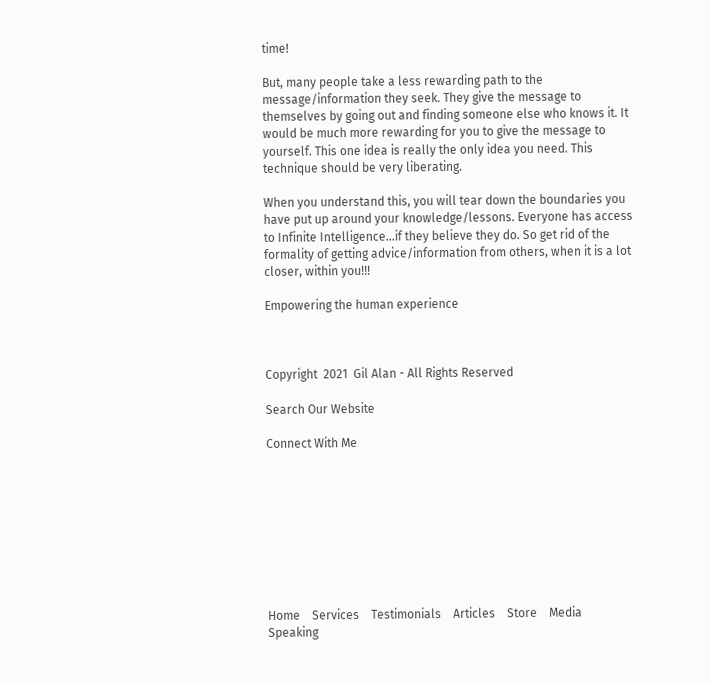time!

But, many people take a less rewarding path to the message/information they seek. They give the message to themselves by going out and finding someone else who knows it. It would be much more rewarding for you to give the message to yourself. This one idea is really the only idea you need. This technique should be very liberating.

When you understand this, you will tear down the boundaries you have put up around your knowledge/lessons. Everyone has access to Infinite Intelligence…if they believe they do. So get rid of the formality of getting advice/information from others, when it is a lot closer, within you!!!

Empowering the human experience



Copyright  2021  Gil Alan - All Rights Reserved

Search Our Website

Connect With Me









Home    Services    Testimonials    Articles    Store    Media    Speaking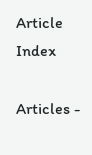Article Index

Articles -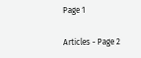Page 1

Articles - Page 2